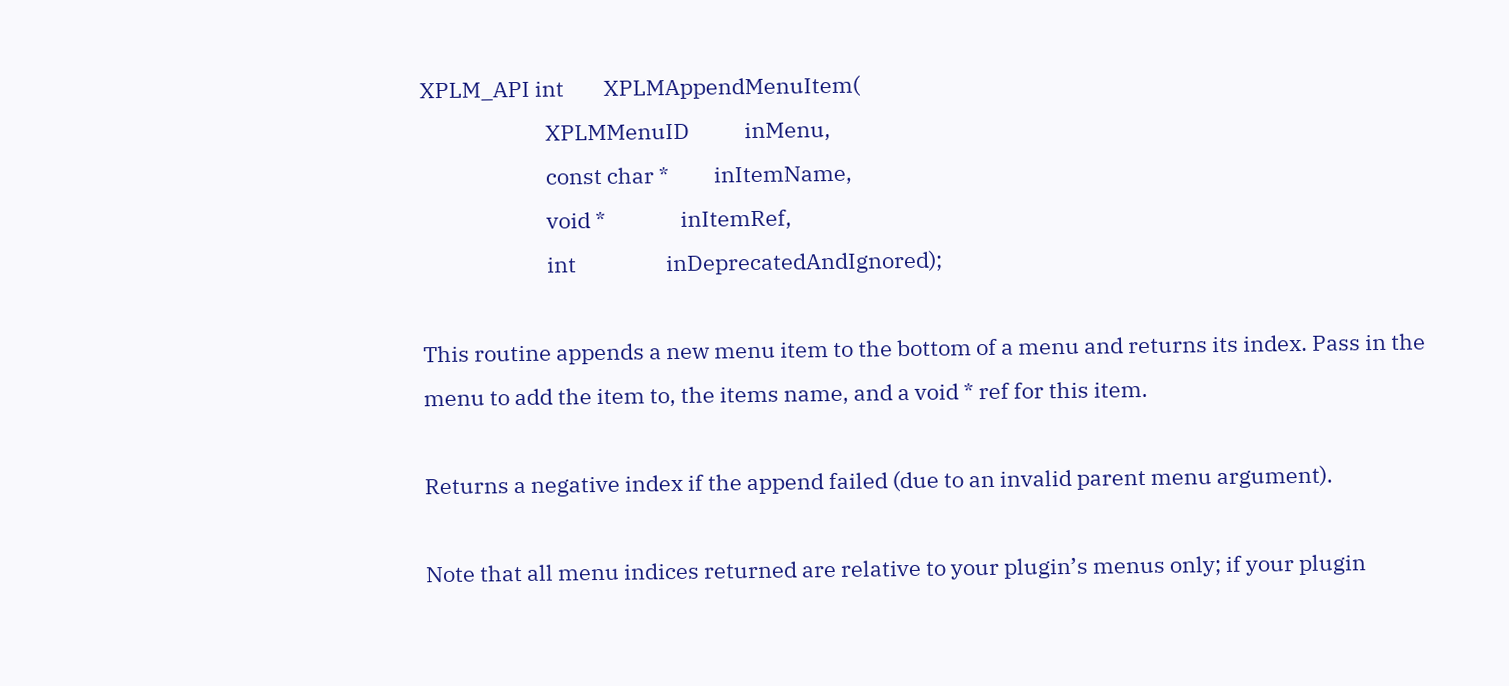XPLM_API int        XPLMAppendMenuItem(
                         XPLMMenuID           inMenu,
                         const char *         inItemName,
                         void *               inItemRef,
                         int                  inDeprecatedAndIgnored);

This routine appends a new menu item to the bottom of a menu and returns its index. Pass in the menu to add the item to, the items name, and a void * ref for this item.

Returns a negative index if the append failed (due to an invalid parent menu argument).

Note that all menu indices returned are relative to your plugin’s menus only; if your plugin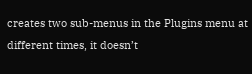creates two sub-menus in the Plugins menu at different times, it doesn’t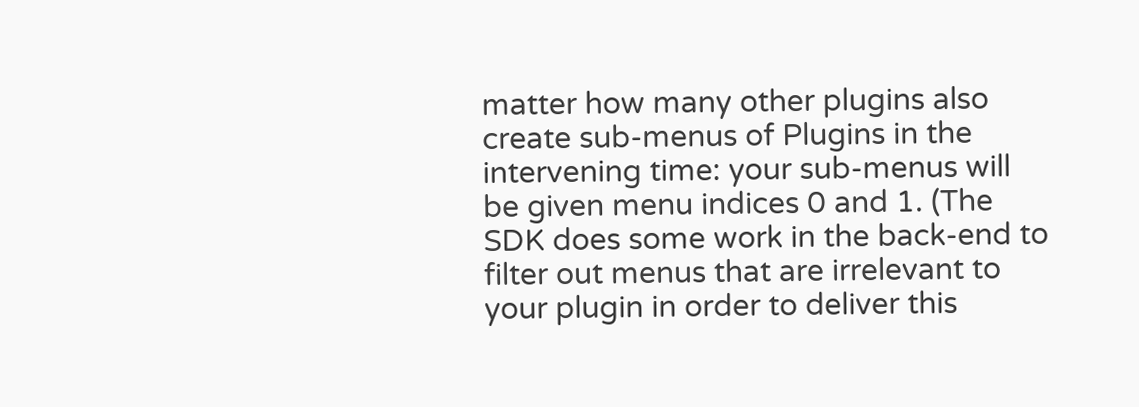matter how many other plugins also create sub-menus of Plugins in the intervening time: your sub-menus will be given menu indices 0 and 1. (The SDK does some work in the back-end to filter out menus that are irrelevant to your plugin in order to deliver this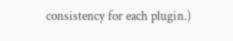consistency for each plugin.)